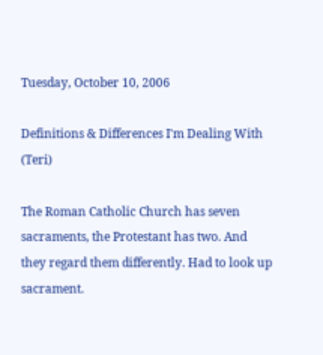Tuesday, October 10, 2006

Definitions & Differences I'm Dealing With (Teri)

The Roman Catholic Church has seven sacraments, the Protestant has two. And they regard them differently. Had to look up sacrament.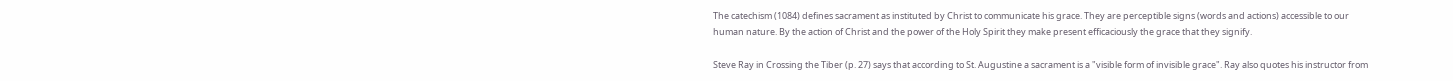The catechism (1084) defines sacrament as instituted by Christ to communicate his grace. They are perceptible signs (words and actions) accessible to our human nature. By the action of Christ and the power of the Holy Spirit they make present efficaciously the grace that they signify.

Steve Ray in Crossing the Tiber (p. 27) says that according to St. Augustine a sacrament is a "visible form of invisible grace". Ray also quotes his instructor from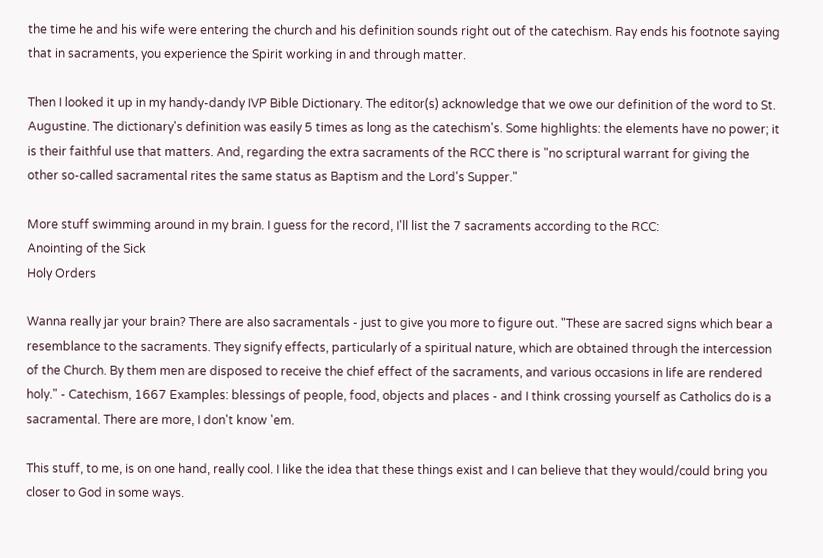the time he and his wife were entering the church and his definition sounds right out of the catechism. Ray ends his footnote saying that in sacraments, you experience the Spirit working in and through matter.

Then I looked it up in my handy-dandy IVP Bible Dictionary. The editor(s) acknowledge that we owe our definition of the word to St. Augustine. The dictionary's definition was easily 5 times as long as the catechism's. Some highlights: the elements have no power; it is their faithful use that matters. And, regarding the extra sacraments of the RCC there is "no scriptural warrant for giving the other so-called sacramental rites the same status as Baptism and the Lord's Supper."

More stuff swimming around in my brain. I guess for the record, I'll list the 7 sacraments according to the RCC:
Anointing of the Sick
Holy Orders

Wanna really jar your brain? There are also sacramentals - just to give you more to figure out. "These are sacred signs which bear a resemblance to the sacraments. They signify effects, particularly of a spiritual nature, which are obtained through the intercession of the Church. By them men are disposed to receive the chief effect of the sacraments, and various occasions in life are rendered holy." - Catechism, 1667 Examples: blessings of people, food, objects and places - and I think crossing yourself as Catholics do is a sacramental. There are more, I don't know 'em.

This stuff, to me, is on one hand, really cool. I like the idea that these things exist and I can believe that they would/could bring you closer to God in some ways.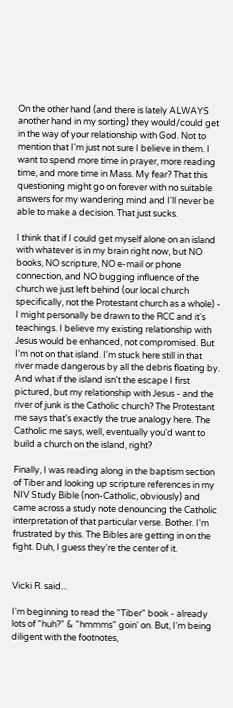On the other hand (and there is lately ALWAYS another hand in my sorting) they would/could get in the way of your relationship with God. Not to mention that I'm just not sure I believe in them. I want to spend more time in prayer, more reading time, and more time in Mass. My fear? That this questioning might go on forever with no suitable answers for my wandering mind and I'll never be able to make a decision. That just sucks.

I think that if I could get myself alone on an island with whatever is in my brain right now, but NO books, NO scripture, NO e-mail or phone connection, and NO bugging influence of the church we just left behind (our local church specifically, not the Protestant church as a whole) - I might personally be drawn to the RCC and it's teachings. I believe my existing relationship with Jesus would be enhanced, not compromised. But I'm not on that island. I'm stuck here still in that river made dangerous by all the debris floating by. And what if the island isn't the escape I first pictured, but my relationship with Jesus - and the river of junk is the Catholic church? The Protestant me says that's exactly the true analogy here. The Catholic me says, well, eventually you'd want to build a church on the island, right?

Finally, I was reading along in the baptism section of Tiber and looking up scripture references in my NIV Study Bible (non-Catholic, obviously) and came across a study note denouncing the Catholic interpretation of that particular verse. Bother. I'm frustrated by this. The Bibles are getting in on the fight. Duh, I guess they're the center of it.


Vicki R. said...

I'm beginning to read the "Tiber" book - already lots of "huh?" & "hmmms" goin' on. But, I'm being diligent with the footnotes,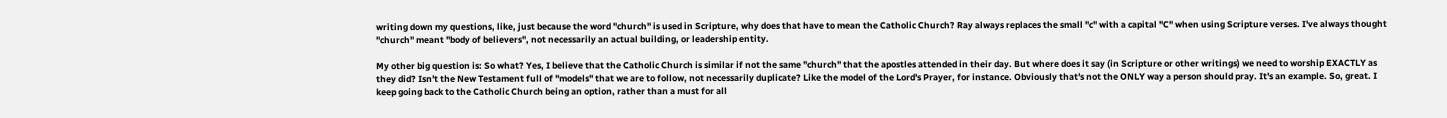writing down my questions, like, just because the word "church" is used in Scripture, why does that have to mean the Catholic Church? Ray always replaces the small "c" with a capital "C" when using Scripture verses. I've always thought "church" meant "body of believers", not necessarily an actual building, or leadership entity.

My other big question is: So what? Yes, I believe that the Catholic Church is similar if not the same "church" that the apostles attended in their day. But where does it say (in Scripture or other writings) we need to worship EXACTLY as they did? Isn't the New Testament full of "models" that we are to follow, not necessarily duplicate? Like the model of the Lord's Prayer, for instance. Obviously that's not the ONLY way a person should pray. It's an example. So, great. I keep going back to the Catholic Church being an option, rather than a must for all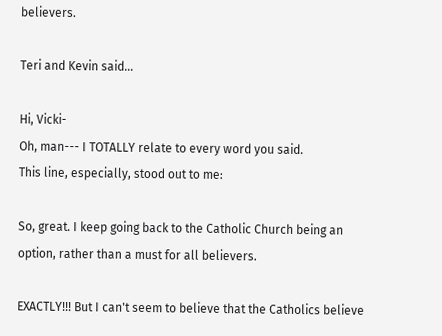believers.

Teri and Kevin said...

Hi, Vicki-
Oh, man--- I TOTALLY relate to every word you said.
This line, especially, stood out to me:

So, great. I keep going back to the Catholic Church being an option, rather than a must for all believers.

EXACTLY!!! But I can't seem to believe that the Catholics believe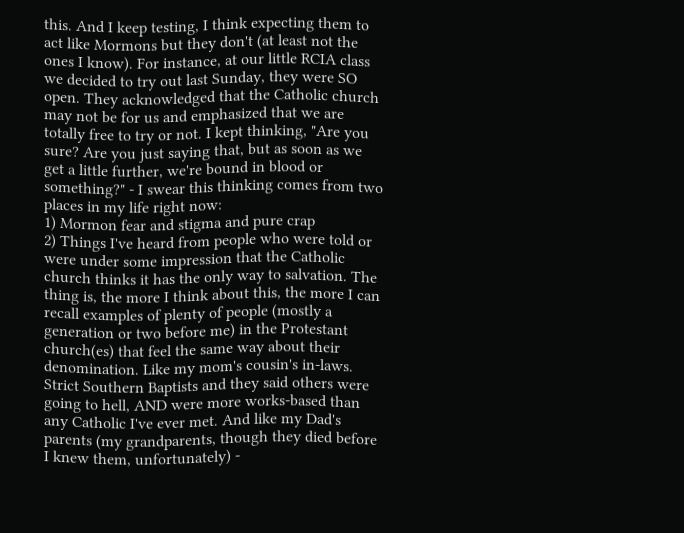this. And I keep testing, I think expecting them to act like Mormons but they don't (at least not the ones I know). For instance, at our little RCIA class we decided to try out last Sunday, they were SO open. They acknowledged that the Catholic church may not be for us and emphasized that we are totally free to try or not. I kept thinking, "Are you sure? Are you just saying that, but as soon as we get a little further, we're bound in blood or something?" - I swear this thinking comes from two places in my life right now:
1) Mormon fear and stigma and pure crap
2) Things I've heard from people who were told or were under some impression that the Catholic church thinks it has the only way to salvation. The thing is, the more I think about this, the more I can recall examples of plenty of people (mostly a generation or two before me) in the Protestant church(es) that feel the same way about their denomination. Like my mom's cousin's in-laws. Strict Southern Baptists and they said others were going to hell, AND were more works-based than any Catholic I've ever met. And like my Dad's parents (my grandparents, though they died before I knew them, unfortunately) -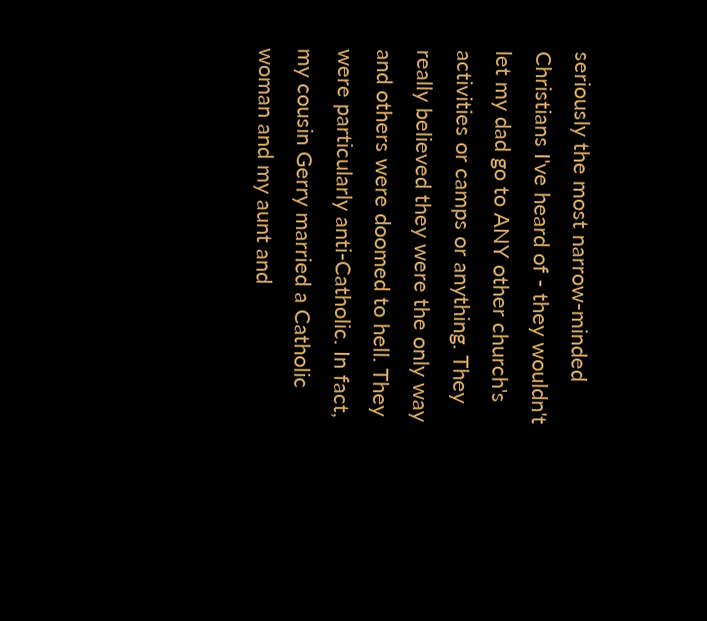seriously the most narrow-minded Christians I've heard of - they wouldn't let my dad go to ANY other church's activities or camps or anything. They really believed they were the only way and others were doomed to hell. They were particularly anti-Catholic. In fact, my cousin Gerry married a Catholic woman and my aunt and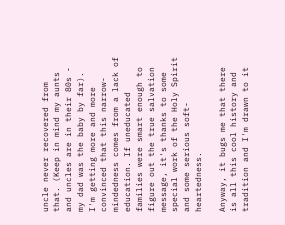uncle never recovered from that. (Keep in mind my aunts and uncles are in their 80s - my dad was the baby by far). I'm getting more and more convinced that this narrow-mindedness comes from a lack of education. If uneducated families were smart enough to figure out the true salvation message, it's thanks to some special work of the Holy Spirit and some serious soft-heartedness.

Anyway, it bugs me that there is all this cool history and tradition and I'm drawn to it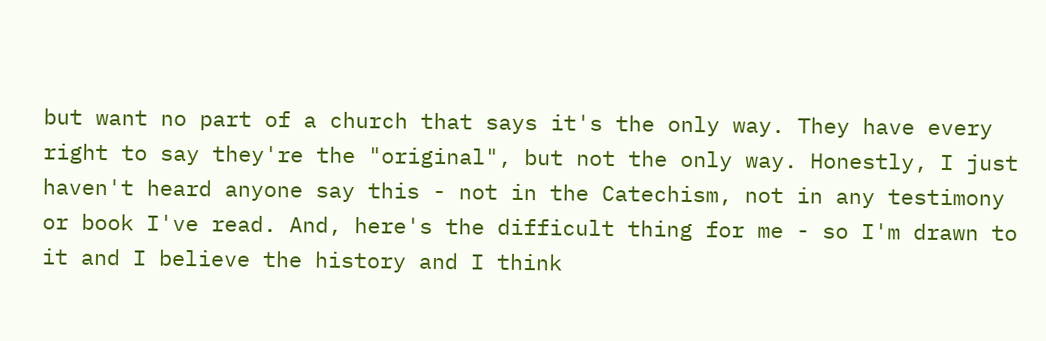but want no part of a church that says it's the only way. They have every right to say they're the "original", but not the only way. Honestly, I just haven't heard anyone say this - not in the Catechism, not in any testimony or book I've read. And, here's the difficult thing for me - so I'm drawn to it and I believe the history and I think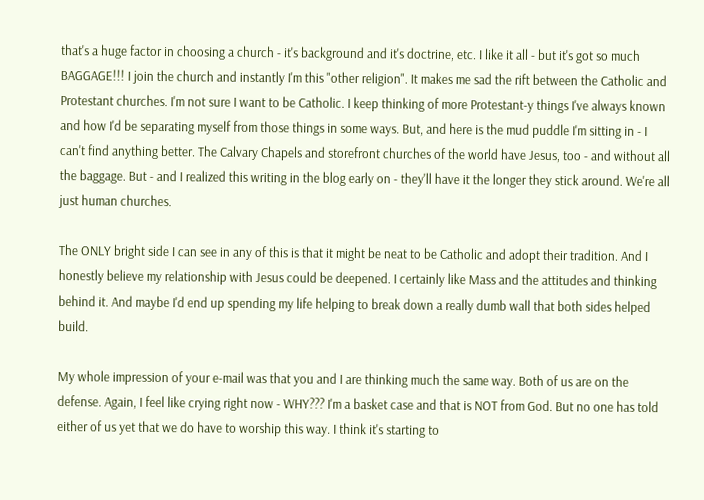that's a huge factor in choosing a church - it's background and it's doctrine, etc. I like it all - but it's got so much BAGGAGE!!! I join the church and instantly I'm this "other religion". It makes me sad the rift between the Catholic and Protestant churches. I'm not sure I want to be Catholic. I keep thinking of more Protestant-y things I've always known and how I'd be separating myself from those things in some ways. But, and here is the mud puddle I'm sitting in - I can't find anything better. The Calvary Chapels and storefront churches of the world have Jesus, too - and without all the baggage. But - and I realized this writing in the blog early on - they'll have it the longer they stick around. We're all just human churches.

The ONLY bright side I can see in any of this is that it might be neat to be Catholic and adopt their tradition. And I honestly believe my relationship with Jesus could be deepened. I certainly like Mass and the attitudes and thinking behind it. And maybe I'd end up spending my life helping to break down a really dumb wall that both sides helped build.

My whole impression of your e-mail was that you and I are thinking much the same way. Both of us are on the defense. Again, I feel like crying right now - WHY??? I'm a basket case and that is NOT from God. But no one has told either of us yet that we do have to worship this way. I think it's starting to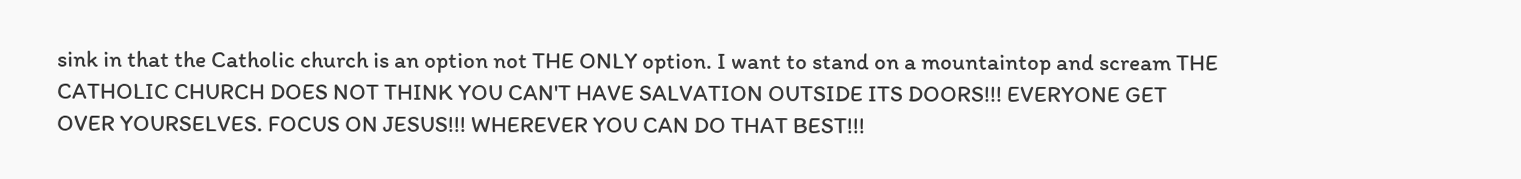sink in that the Catholic church is an option not THE ONLY option. I want to stand on a mountaintop and scream THE CATHOLIC CHURCH DOES NOT THINK YOU CAN'T HAVE SALVATION OUTSIDE ITS DOORS!!! EVERYONE GET OVER YOURSELVES. FOCUS ON JESUS!!! WHEREVER YOU CAN DO THAT BEST!!!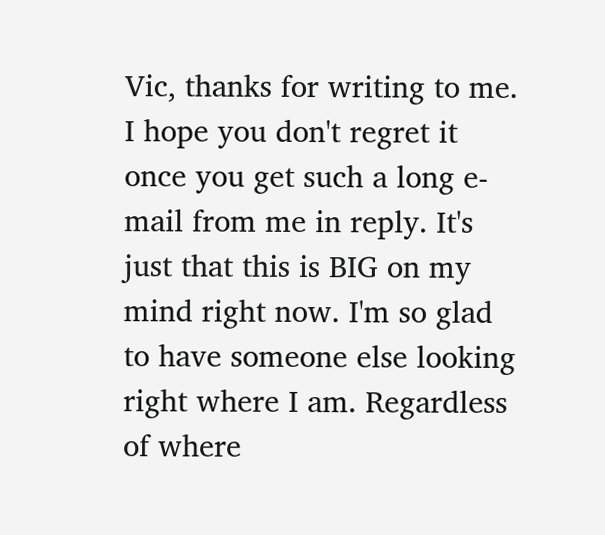Vic, thanks for writing to me. I hope you don't regret it once you get such a long e-mail from me in reply. It's just that this is BIG on my mind right now. I'm so glad to have someone else looking right where I am. Regardless of where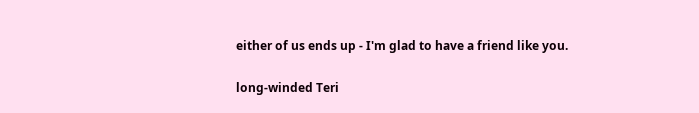either of us ends up - I'm glad to have a friend like you.

long-winded Teri